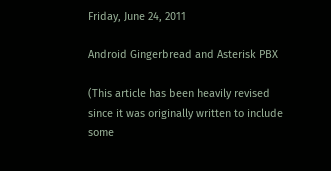Friday, June 24, 2011

Android Gingerbread and Asterisk PBX

(This article has been heavily revised since it was originally written to include some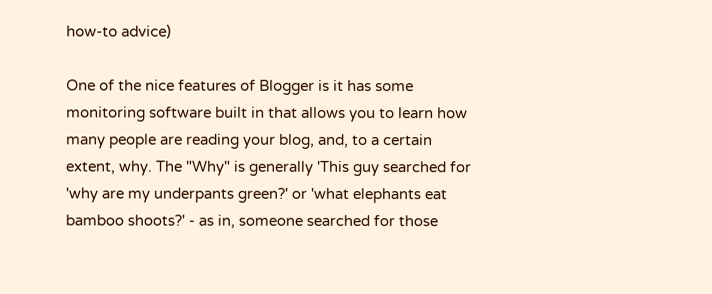how-to advice)

One of the nice features of Blogger is it has some monitoring software built in that allows you to learn how many people are reading your blog, and, to a certain extent, why. The "Why" is generally 'This guy searched for 'why are my underpants green?' or 'what elephants eat bamboo shoots?' - as in, someone searched for those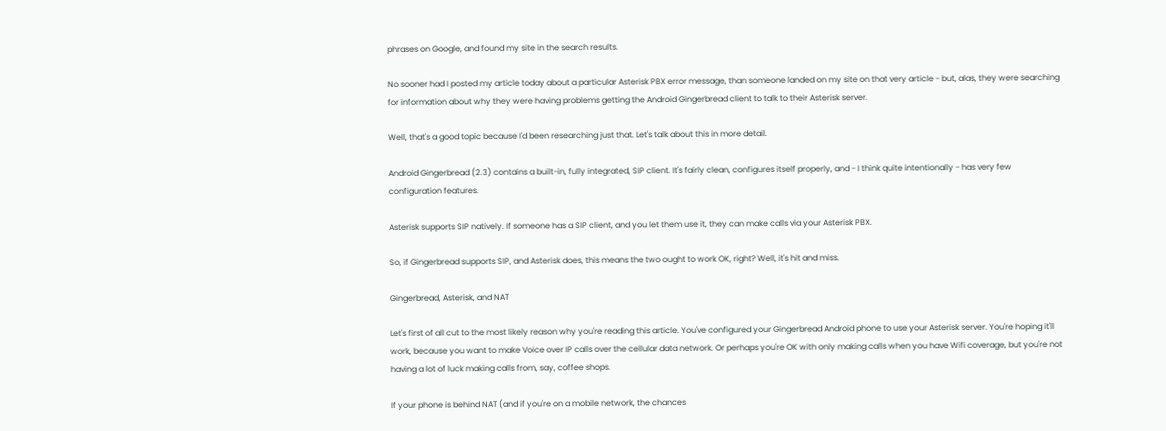phrases on Google, and found my site in the search results.

No sooner had I posted my article today about a particular Asterisk PBX error message, than someone landed on my site on that very article - but, alas, they were searching for information about why they were having problems getting the Android Gingerbread client to talk to their Asterisk server.

Well, that's a good topic because I'd been researching just that. Let's talk about this in more detail.

Android Gingerbread (2.3) contains a built-in, fully integrated, SIP client. It's fairly clean, configures itself properly, and - I think quite intentionally - has very few configuration features.

Asterisk supports SIP natively. If someone has a SIP client, and you let them use it, they can make calls via your Asterisk PBX.

So, if Gingerbread supports SIP, and Asterisk does, this means the two ought to work OK, right? Well, it's hit and miss.

Gingerbread, Asterisk, and NAT

Let's first of all cut to the most likely reason why you're reading this article. You've configured your Gingerbread Android phone to use your Asterisk server. You're hoping it'll work, because you want to make Voice over IP calls over the cellular data network. Or perhaps you're OK with only making calls when you have Wifi coverage, but you're not having a lot of luck making calls from, say, coffee shops.

If your phone is behind NAT (and if you're on a mobile network, the chances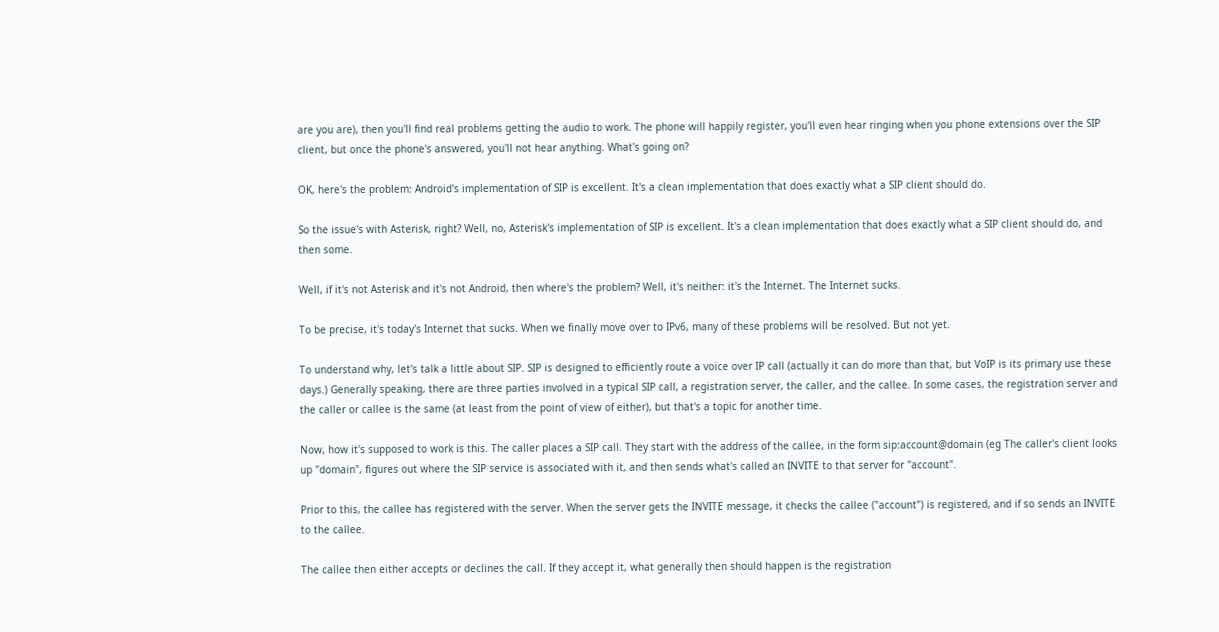are you are), then you'll find real problems getting the audio to work. The phone will happily register, you'll even hear ringing when you phone extensions over the SIP client, but once the phone's answered, you'll not hear anything. What's going on?

OK, here's the problem: Android's implementation of SIP is excellent. It's a clean implementation that does exactly what a SIP client should do.

So the issue's with Asterisk, right? Well, no, Asterisk's implementation of SIP is excellent. It's a clean implementation that does exactly what a SIP client should do, and then some.

Well, if it's not Asterisk and it's not Android, then where's the problem? Well, it's neither: it's the Internet. The Internet sucks.

To be precise, it's today's Internet that sucks. When we finally move over to IPv6, many of these problems will be resolved. But not yet.

To understand why, let's talk a little about SIP. SIP is designed to efficiently route a voice over IP call (actually it can do more than that, but VoIP is its primary use these days.) Generally speaking, there are three parties involved in a typical SIP call, a registration server, the caller, and the callee. In some cases, the registration server and the caller or callee is the same (at least from the point of view of either), but that's a topic for another time.

Now, how it's supposed to work is this. The caller places a SIP call. They start with the address of the callee, in the form sip:account@domain (eg The caller's client looks up "domain", figures out where the SIP service is associated with it, and then sends what's called an INVITE to that server for "account".

Prior to this, the callee has registered with the server. When the server gets the INVITE message, it checks the callee ("account") is registered, and if so sends an INVITE to the callee.

The callee then either accepts or declines the call. If they accept it, what generally then should happen is the registration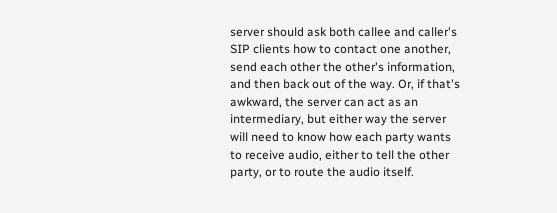server should ask both callee and caller's SIP clients how to contact one another, send each other the other's information, and then back out of the way. Or, if that's awkward, the server can act as an intermediary, but either way the server will need to know how each party wants to receive audio, either to tell the other party, or to route the audio itself.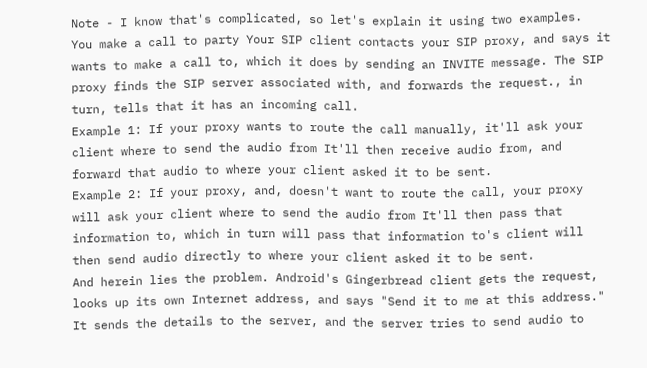Note - I know that's complicated, so let's explain it using two examples.
You make a call to party Your SIP client contacts your SIP proxy, and says it wants to make a call to, which it does by sending an INVITE message. The SIP proxy finds the SIP server associated with, and forwards the request., in turn, tells that it has an incoming call.
Example 1: If your proxy wants to route the call manually, it'll ask your client where to send the audio from It'll then receive audio from, and forward that audio to where your client asked it to be sent.
Example 2: If your proxy, and, doesn't want to route the call, your proxy will ask your client where to send the audio from It'll then pass that information to, which in turn will pass that information to's client will then send audio directly to where your client asked it to be sent.
And herein lies the problem. Android's Gingerbread client gets the request, looks up its own Internet address, and says "Send it to me at this address." It sends the details to the server, and the server tries to send audio to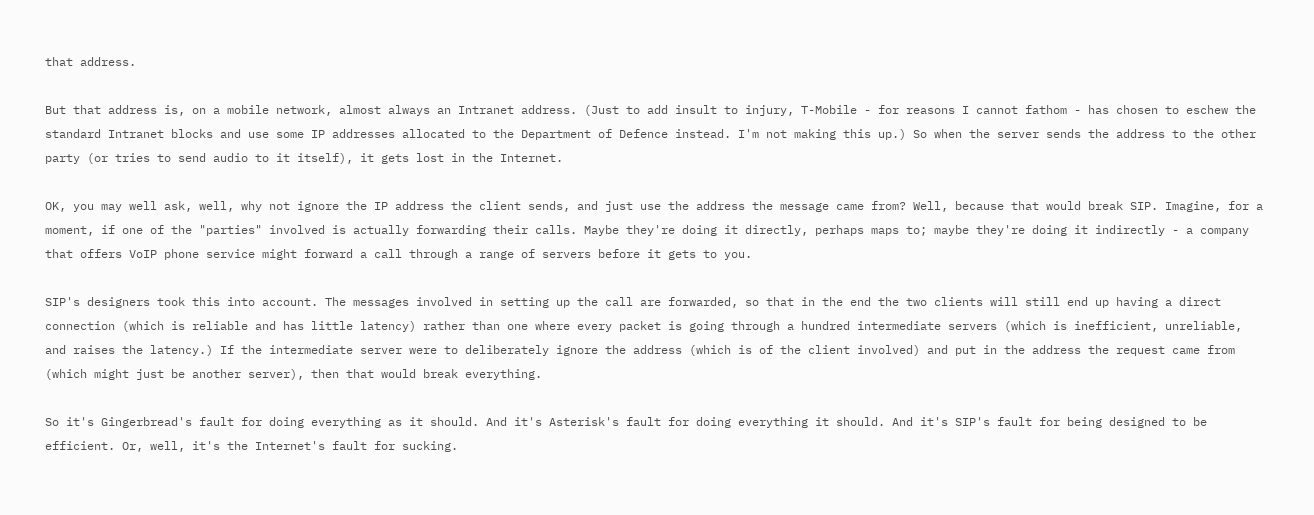that address.

But that address is, on a mobile network, almost always an Intranet address. (Just to add insult to injury, T-Mobile - for reasons I cannot fathom - has chosen to eschew the standard Intranet blocks and use some IP addresses allocated to the Department of Defence instead. I'm not making this up.) So when the server sends the address to the other party (or tries to send audio to it itself), it gets lost in the Internet.

OK, you may well ask, well, why not ignore the IP address the client sends, and just use the address the message came from? Well, because that would break SIP. Imagine, for a moment, if one of the "parties" involved is actually forwarding their calls. Maybe they're doing it directly, perhaps maps to; maybe they're doing it indirectly - a company that offers VoIP phone service might forward a call through a range of servers before it gets to you.

SIP's designers took this into account. The messages involved in setting up the call are forwarded, so that in the end the two clients will still end up having a direct connection (which is reliable and has little latency) rather than one where every packet is going through a hundred intermediate servers (which is inefficient, unreliable, and raises the latency.) If the intermediate server were to deliberately ignore the address (which is of the client involved) and put in the address the request came from (which might just be another server), then that would break everything.

So it's Gingerbread's fault for doing everything as it should. And it's Asterisk's fault for doing everything it should. And it's SIP's fault for being designed to be efficient. Or, well, it's the Internet's fault for sucking.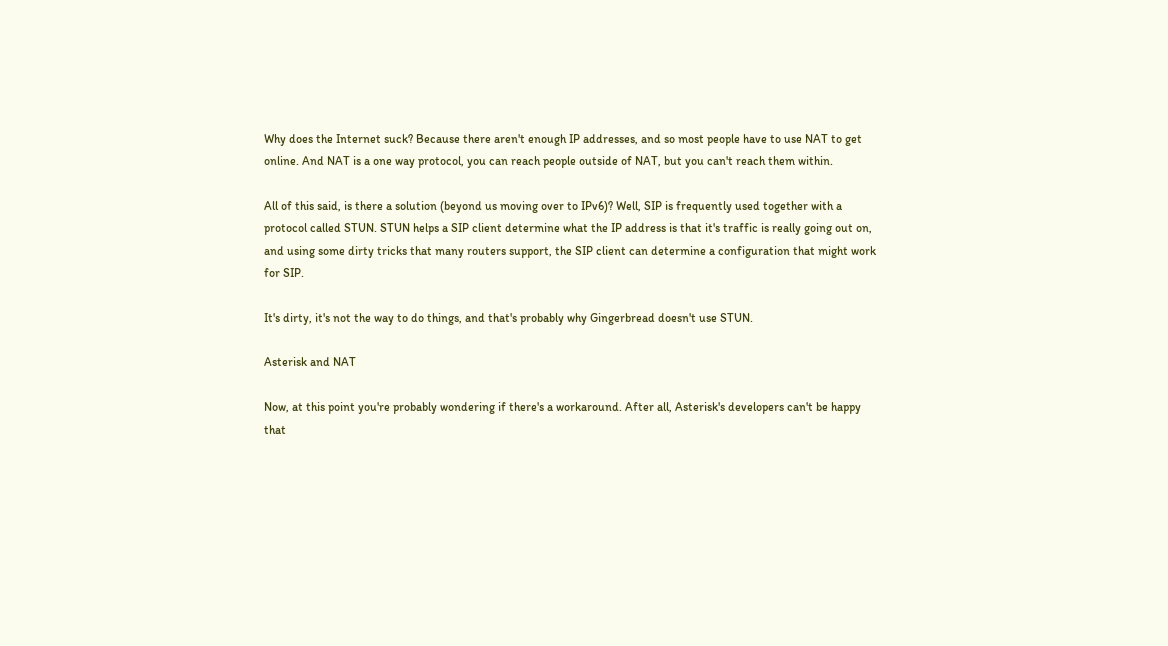Why does the Internet suck? Because there aren't enough IP addresses, and so most people have to use NAT to get online. And NAT is a one way protocol, you can reach people outside of NAT, but you can't reach them within.

All of this said, is there a solution (beyond us moving over to IPv6)? Well, SIP is frequently used together with a protocol called STUN. STUN helps a SIP client determine what the IP address is that it's traffic is really going out on, and using some dirty tricks that many routers support, the SIP client can determine a configuration that might work for SIP.

It's dirty, it's not the way to do things, and that's probably why Gingerbread doesn't use STUN.

Asterisk and NAT

Now, at this point you're probably wondering if there's a workaround. After all, Asterisk's developers can't be happy that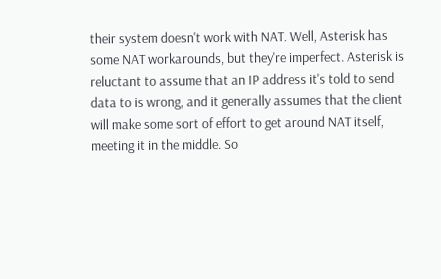their system doesn't work with NAT. Well, Asterisk has some NAT workarounds, but they're imperfect. Asterisk is reluctant to assume that an IP address it's told to send data to is wrong, and it generally assumes that the client will make some sort of effort to get around NAT itself, meeting it in the middle. So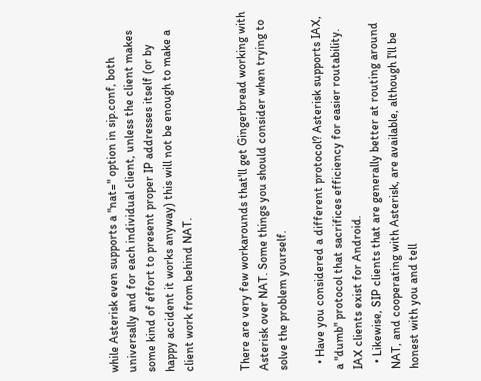while Asterisk even supports a "nat=" option in sip.conf, both universally and for each individual client, unless the client makes some kind of effort to present proper IP addresses itself (or by happy accident it works anyway) this will not be enough to make a client work from behind NAT.


There are very few workarounds that'll get Gingerbread working with Asterisk over NAT. Some things you should consider when trying to solve the problem yourself.

  • Have you considered a different protocol? Asterisk supports IAX, a "dumb" protocol that sacrifices efficiency for easier routability.  IAX clients exist for Android.
  • Likewise, SIP clients that are generally better at routing around NAT, and cooperating with Asterisk, are available, although I'll be honest with you and tell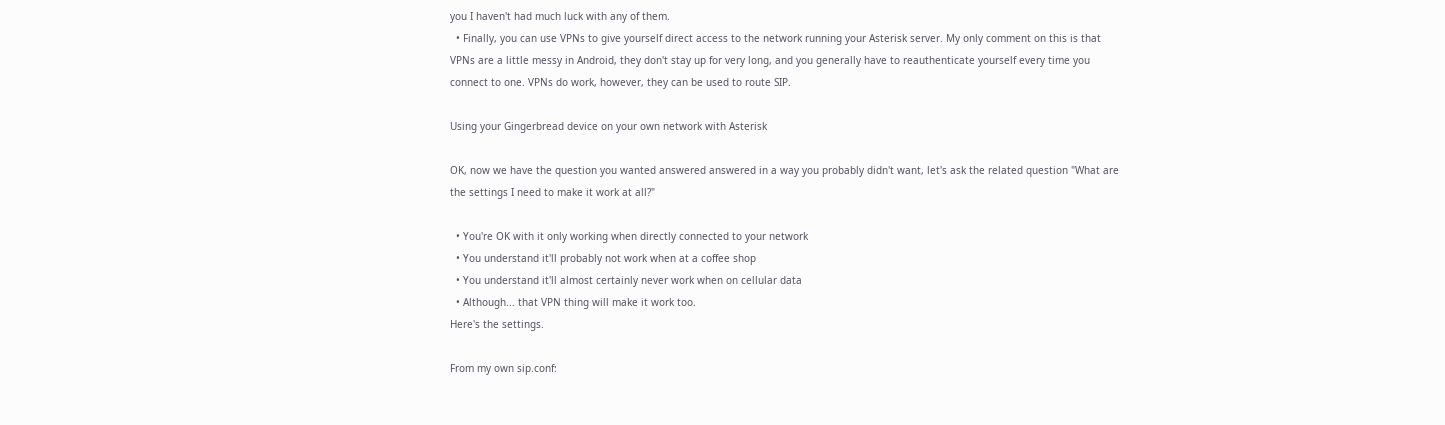you I haven't had much luck with any of them.
  • Finally, you can use VPNs to give yourself direct access to the network running your Asterisk server. My only comment on this is that VPNs are a little messy in Android, they don't stay up for very long, and you generally have to reauthenticate yourself every time you connect to one. VPNs do work, however, they can be used to route SIP.

Using your Gingerbread device on your own network with Asterisk

OK, now we have the question you wanted answered answered in a way you probably didn't want, let's ask the related question "What are the settings I need to make it work at all?"

  • You're OK with it only working when directly connected to your network
  • You understand it'll probably not work when at a coffee shop
  • You understand it'll almost certainly never work when on cellular data
  • Although... that VPN thing will make it work too.
Here's the settings.

From my own sip.conf: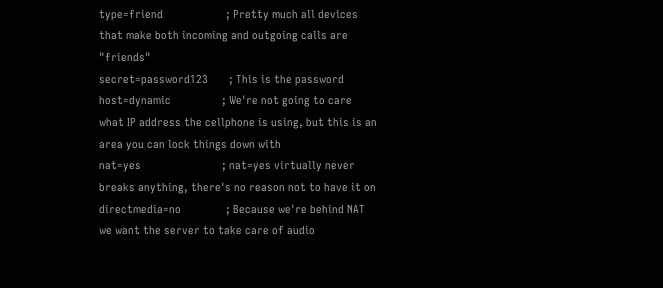type=friend                     ; Pretty much all devices that make both incoming and outgoing calls are "friends"
secret=password123       ; This is the password
host=dynamic                 ; We're not going to care what IP address the cellphone is using, but this is an area you can lock things down with
nat=yes                           ; nat=yes virtually never breaks anything, there's no reason not to have it on
directmedia=no               ; Because we're behind NAT we want the server to take care of audio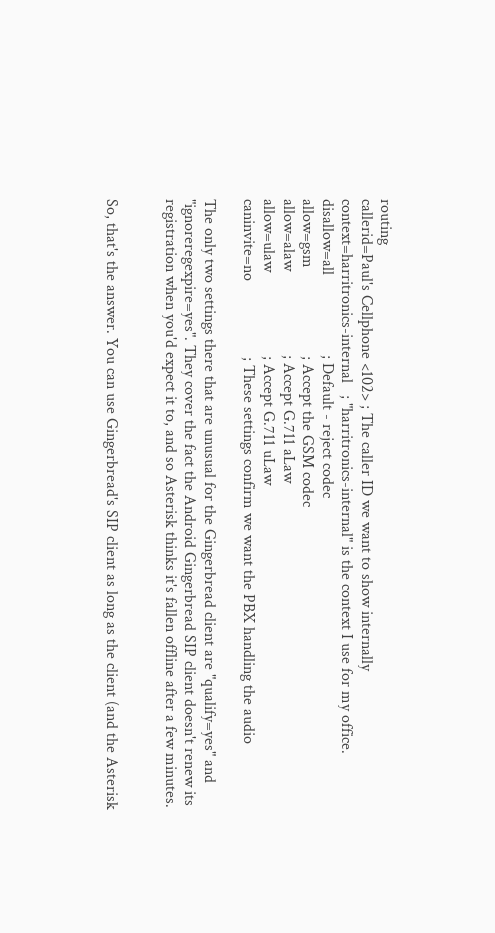routing
callerid=Paul's Cellphone <102> ; The caller ID we want to show internally
context=harritronics-internal   ; "harritronics-internal" is the context I use for my office.
disallow=all                    ; Default - reject codec
allow=gsm                      ; Accept the GSM codec
allow=alaw                     ; Accept G.711 aLaw
allow=ulaw                     ; Accept G.711 uLaw
caninvite=no                   ; These settings confirm we want the PBX handling the audio

The only two settings there that are unusual for the Gingerbread client are "qualify=yes" and "ignoreregexpire=yes". They cover the fact the Android Gingerbread SIP client doesn't renew its registration when you'd expect it to, and so Asterisk thinks it's fallen offline after a few minutes.


So, that's the answer. You can use Gingerbread's SIP client as long as the client (and the Asterisk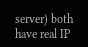server) both have real IP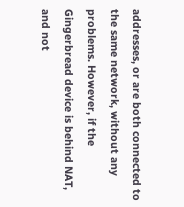addresses, or are both connected to the same network, without any problems. However, if the Gingerbread device is behind NAT, and not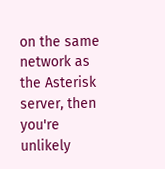on the same network as the Asterisk server, then you're unlikely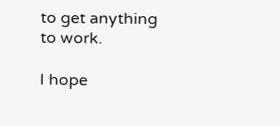to get anything to work.

I hope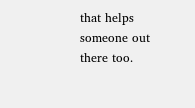that helps someone out there too.